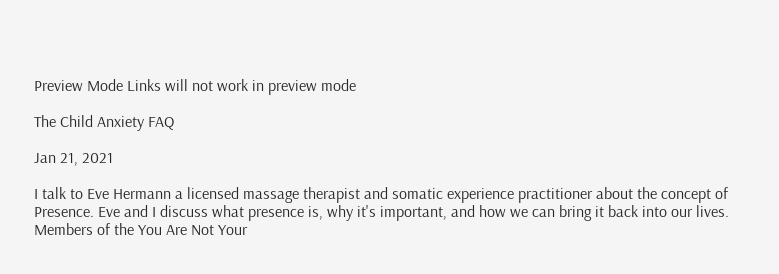Preview Mode Links will not work in preview mode

The Child Anxiety FAQ

Jan 21, 2021

I talk to Eve Hermann a licensed massage therapist and somatic experience practitioner about the concept of Presence. Eve and I discuss what presence is, why it's important, and how we can bring it back into our lives. Members of the You Are Not Your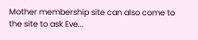Mother membership site can also come to the site to ask Eve...